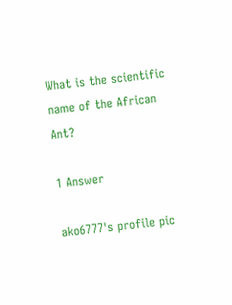What is the scientific name of the African Ant?

1 Answer

ako6777's profile pic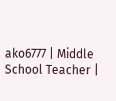ako6777 | Middle School Teacher |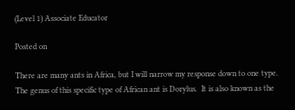(Level 1) Associate Educator

Posted on

There are many ants in Africa, but I will narrow my response down to one type. The genus of this specific type of African ant is Dorylus.  It is also known as the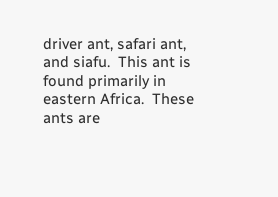driver ant, safari ant, and siafu.  This ant is found primarily in eastern Africa.  These ants are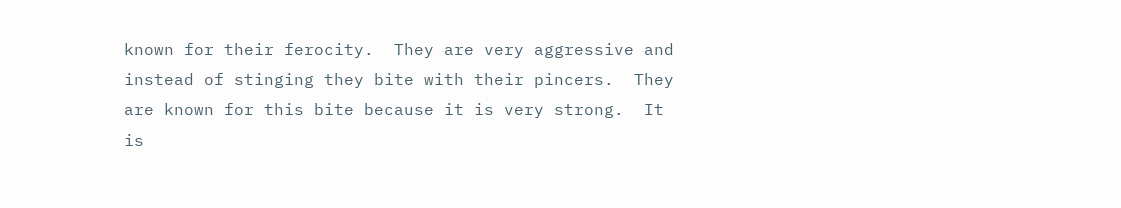known for their ferocity.  They are very aggressive and instead of stinging they bite with their pincers.  They are known for this bite because it is very strong.  It is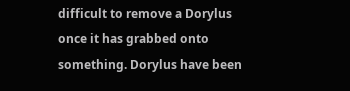difficult to remove a Dorylus once it has grabbed onto something. Dorylus have been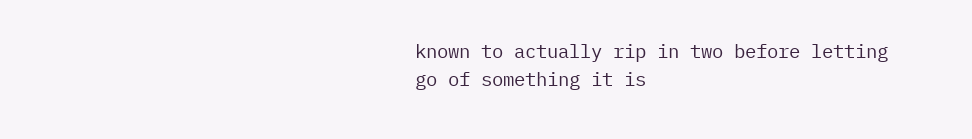known to actually rip in two before letting go of something it is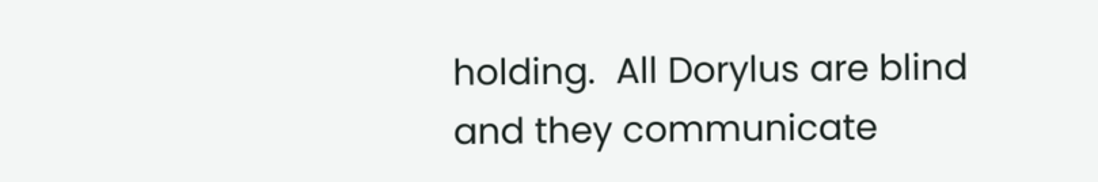holding.  All Dorylus are blind and they communicate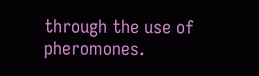through the use of pheromones.